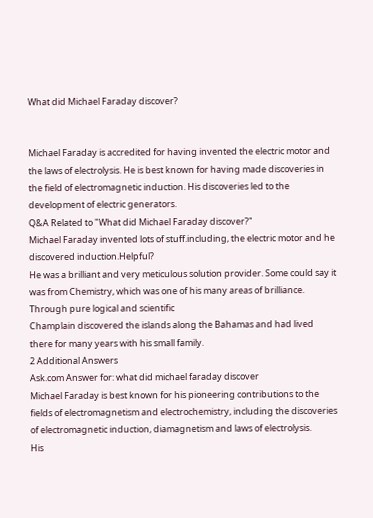What did Michael Faraday discover?


Michael Faraday is accredited for having invented the electric motor and the laws of electrolysis. He is best known for having made discoveries in the field of electromagnetic induction. His discoveries led to the development of electric generators.
Q&A Related to "What did Michael Faraday discover?"
Michael Faraday invented lots of stuff.including, the electric motor and he discovered induction.Helpful?
He was a brilliant and very meticulous solution provider. Some could say it was from Chemistry, which was one of his many areas of brilliance. Through pure logical and scientific
Champlain discovered the islands along the Bahamas and had lived there for many years with his small family.
2 Additional Answers
Ask.com Answer for: what did michael faraday discover
Michael Faraday is best known for his pioneering contributions to the fields of electromagnetism and electrochemistry, including the discoveries of electromagnetic induction, diamagnetism and laws of electrolysis.
His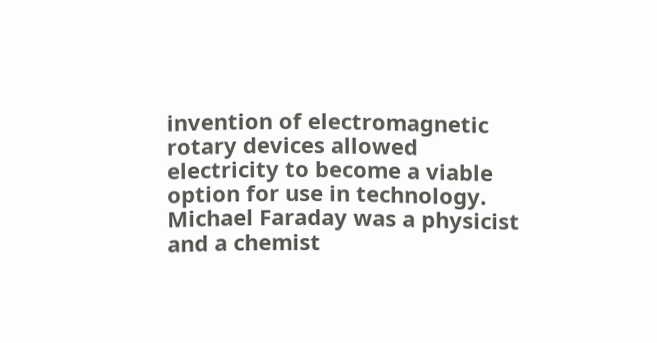invention of electromagnetic rotary devices allowed electricity to become a viable option for use in technology.
Michael Faraday was a physicist and a chemist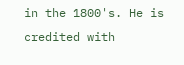in the 1800's. He is credited with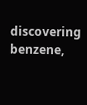discovering benzene,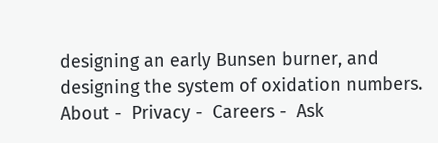designing an early Bunsen burner, and designing the system of oxidation numbers.
About -  Privacy -  Careers -  Ask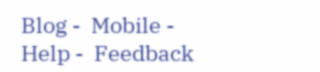Blog -  Mobile -  Help -  Feedback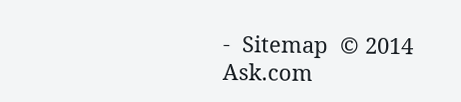-  Sitemap  © 2014 Ask.com